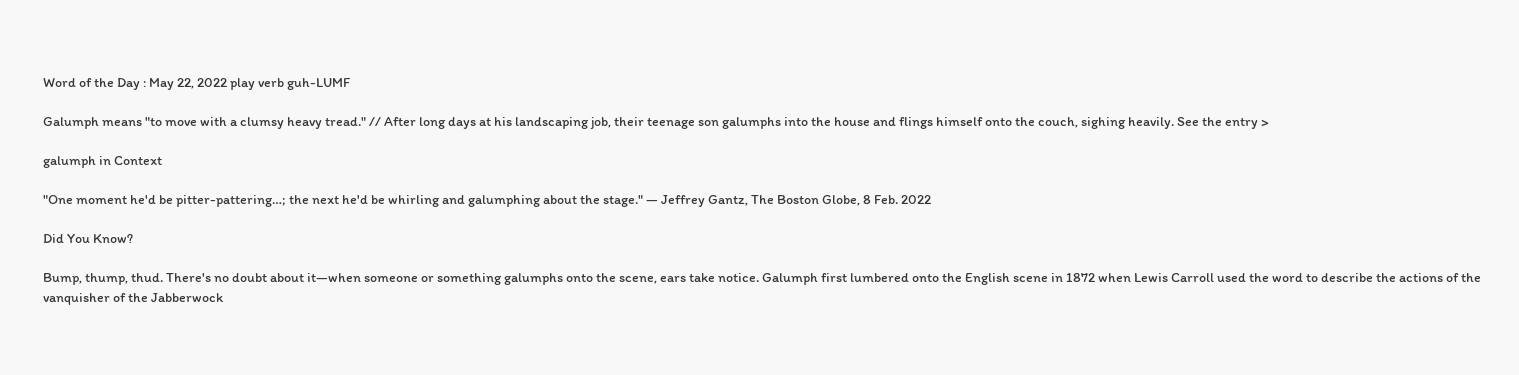Word of the Day : May 22, 2022 play verb guh-LUMF

Galumph means "to move with a clumsy heavy tread." // After long days at his landscaping job, their teenage son galumphs into the house and flings himself onto the couch, sighing heavily. See the entry >

galumph in Context

"One moment he'd be pitter-pattering…; the next he'd be whirling and galumphing about the stage." — Jeffrey Gantz, The Boston Globe, 8 Feb. 2022

Did You Know?

Bump, thump, thud. There's no doubt about it—when someone or something galumphs onto the scene, ears take notice. Galumph first lumbered onto the English scene in 1872 when Lewis Carroll used the word to describe the actions of the vanquisher of the Jabberwock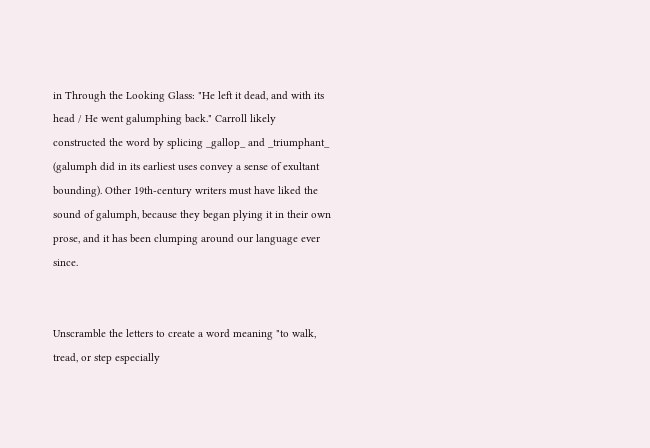in Through the Looking Glass: "He left it dead, and with its head / He went galumphing back." Carroll likely constructed the word by splicing _gallop_ and _triumphant_ (galumph did in its earliest uses convey a sense of exultant bounding). Other 19th-century writers must have liked the sound of galumph, because they began plying it in their own prose, and it has been clumping around our language ever since.


Unscramble the letters to create a word meaning "to walk, tread, or step especially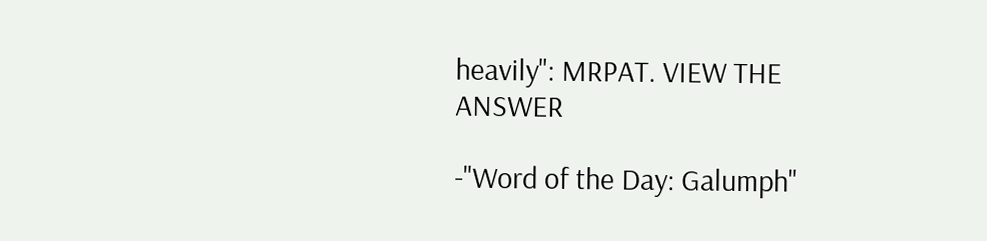heavily": MRPAT. VIEW THE ANSWER

-"Word of the Day: Galumph"